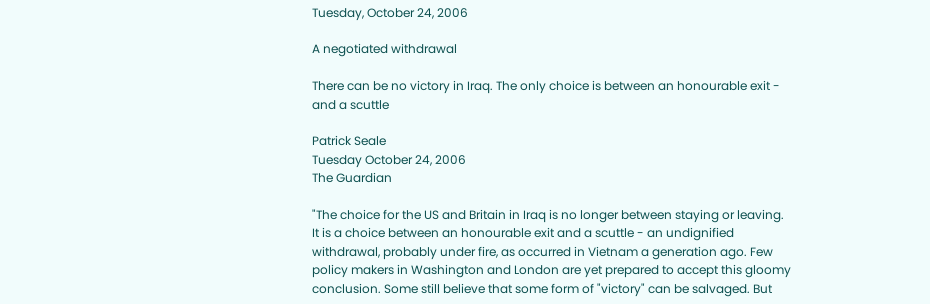Tuesday, October 24, 2006

A negotiated withdrawal

There can be no victory in Iraq. The only choice is between an honourable exit - and a scuttle

Patrick Seale
Tuesday October 24, 2006
The Guardian

"The choice for the US and Britain in Iraq is no longer between staying or leaving. It is a choice between an honourable exit and a scuttle - an undignified withdrawal, probably under fire, as occurred in Vietnam a generation ago. Few policy makers in Washington and London are yet prepared to accept this gloomy conclusion. Some still believe that some form of "victory" can be salvaged. But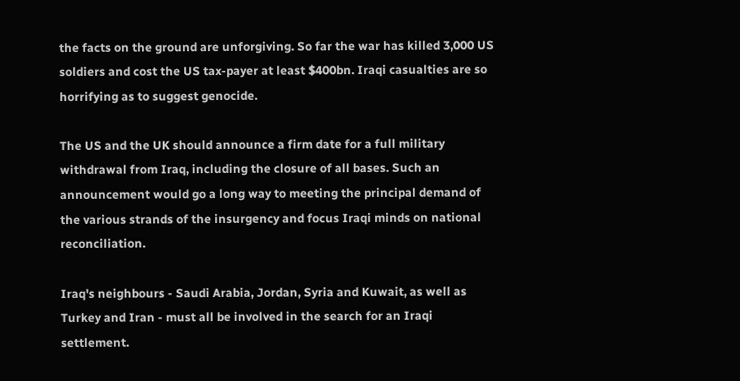the facts on the ground are unforgiving. So far the war has killed 3,000 US soldiers and cost the US tax-payer at least $400bn. Iraqi casualties are so horrifying as to suggest genocide.

The US and the UK should announce a firm date for a full military withdrawal from Iraq, including the closure of all bases. Such an announcement would go a long way to meeting the principal demand of the various strands of the insurgency and focus Iraqi minds on national reconciliation.

Iraq's neighbours - Saudi Arabia, Jordan, Syria and Kuwait, as well as Turkey and Iran - must all be involved in the search for an Iraqi settlement.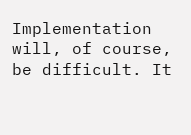Implementation will, of course, be difficult. It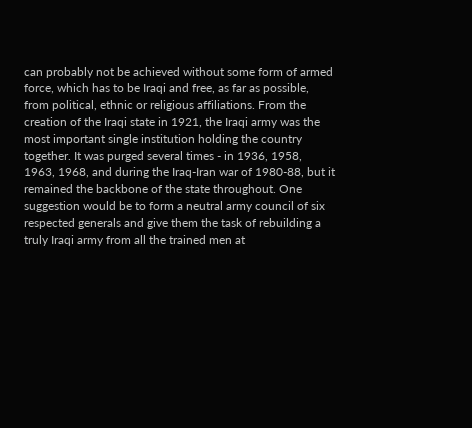can probably not be achieved without some form of armed force, which has to be Iraqi and free, as far as possible, from political, ethnic or religious affiliations. From the creation of the Iraqi state in 1921, the Iraqi army was the most important single institution holding the country together. It was purged several times - in 1936, 1958, 1963, 1968, and during the Iraq-Iran war of 1980-88, but it remained the backbone of the state throughout. One suggestion would be to form a neutral army council of six respected generals and give them the task of rebuilding a truly Iraqi army from all the trained men at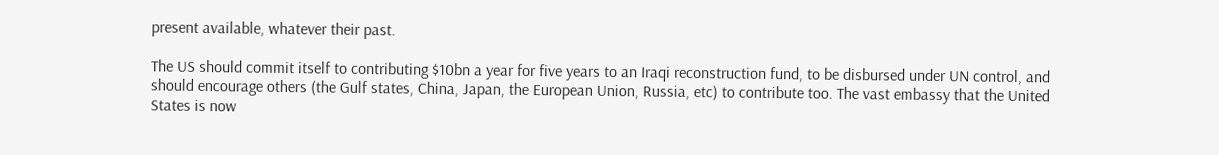present available, whatever their past.

The US should commit itself to contributing $10bn a year for five years to an Iraqi reconstruction fund, to be disbursed under UN control, and should encourage others (the Gulf states, China, Japan, the European Union, Russia, etc) to contribute too. The vast embassy that the United States is now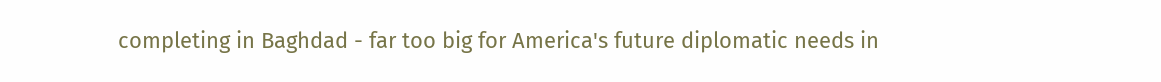completing in Baghdad - far too big for America's future diplomatic needs in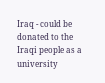Iraq - could be donated to the Iraqi people as a university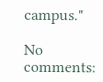campus."

No comments: